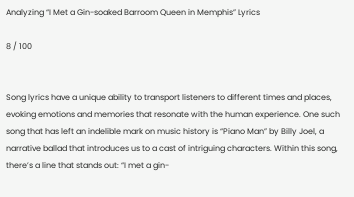Analyzing “I Met a Gin-soaked Barroom Queen in Memphis” Lyrics

8 / 100


Song lyrics have a unique ability to transport listeners to different times and places, evoking emotions and memories that resonate with the human experience. One such song that has left an indelible mark on music history is “Piano Man” by Billy Joel, a narrative ballad that introduces us to a cast of intriguing characters. Within this song, there’s a line that stands out: “I met a gin-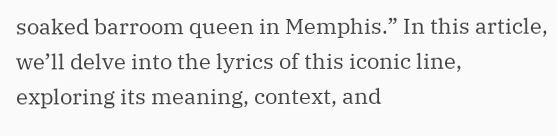soaked barroom queen in Memphis.” In this article, we’ll delve into the lyrics of this iconic line, exploring its meaning, context, and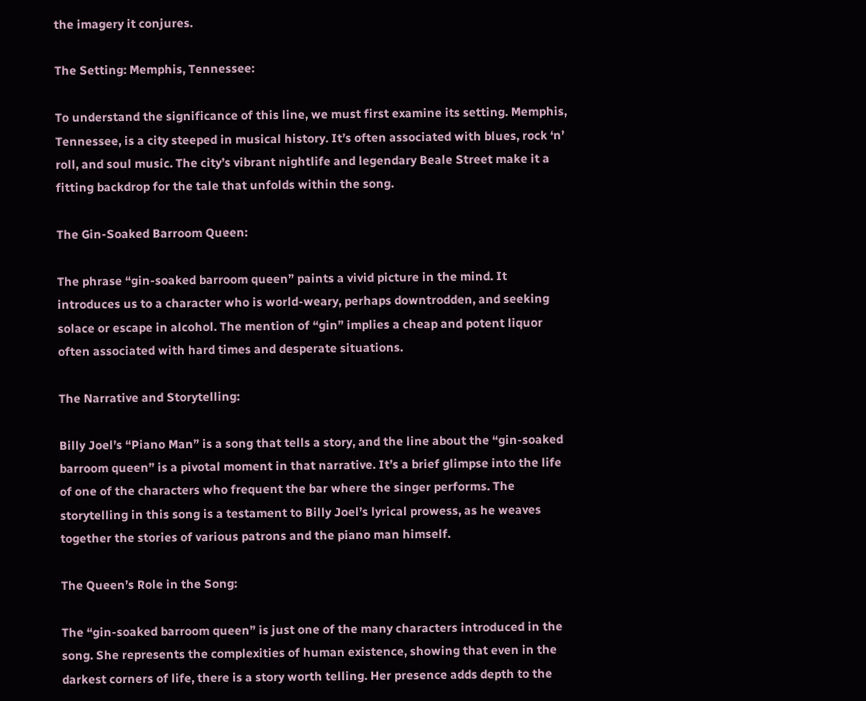the imagery it conjures.

The Setting: Memphis, Tennessee:

To understand the significance of this line, we must first examine its setting. Memphis, Tennessee, is a city steeped in musical history. It’s often associated with blues, rock ‘n’ roll, and soul music. The city’s vibrant nightlife and legendary Beale Street make it a fitting backdrop for the tale that unfolds within the song.

The Gin-Soaked Barroom Queen:

The phrase “gin-soaked barroom queen” paints a vivid picture in the mind. It introduces us to a character who is world-weary, perhaps downtrodden, and seeking solace or escape in alcohol. The mention of “gin” implies a cheap and potent liquor often associated with hard times and desperate situations.

The Narrative and Storytelling:

Billy Joel’s “Piano Man” is a song that tells a story, and the line about the “gin-soaked barroom queen” is a pivotal moment in that narrative. It’s a brief glimpse into the life of one of the characters who frequent the bar where the singer performs. The storytelling in this song is a testament to Billy Joel’s lyrical prowess, as he weaves together the stories of various patrons and the piano man himself.

The Queen’s Role in the Song:

The “gin-soaked barroom queen” is just one of the many characters introduced in the song. She represents the complexities of human existence, showing that even in the darkest corners of life, there is a story worth telling. Her presence adds depth to the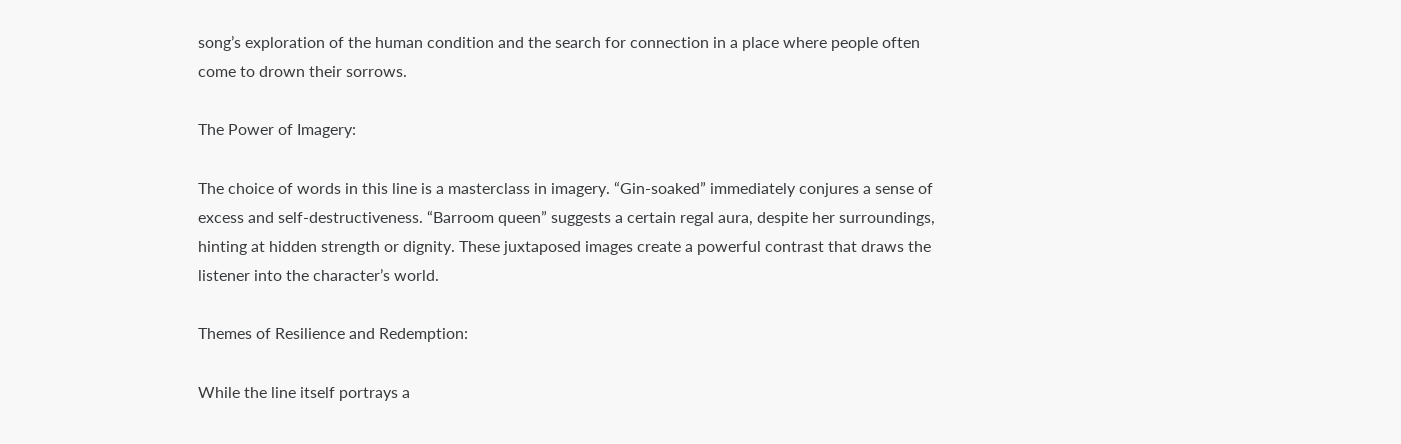song’s exploration of the human condition and the search for connection in a place where people often come to drown their sorrows.

The Power of Imagery:

The choice of words in this line is a masterclass in imagery. “Gin-soaked” immediately conjures a sense of excess and self-destructiveness. “Barroom queen” suggests a certain regal aura, despite her surroundings, hinting at hidden strength or dignity. These juxtaposed images create a powerful contrast that draws the listener into the character’s world.

Themes of Resilience and Redemption:

While the line itself portrays a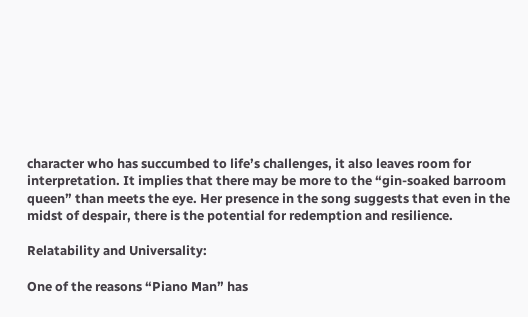character who has succumbed to life’s challenges, it also leaves room for interpretation. It implies that there may be more to the “gin-soaked barroom queen” than meets the eye. Her presence in the song suggests that even in the midst of despair, there is the potential for redemption and resilience.

Relatability and Universality:

One of the reasons “Piano Man” has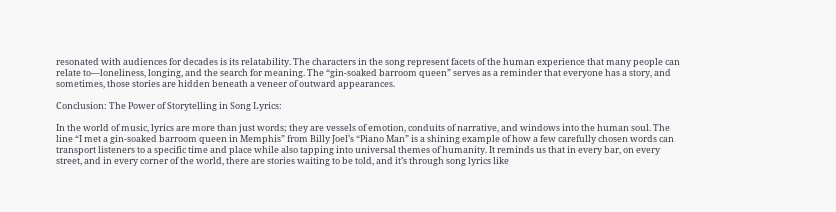resonated with audiences for decades is its relatability. The characters in the song represent facets of the human experience that many people can relate to—loneliness, longing, and the search for meaning. The “gin-soaked barroom queen” serves as a reminder that everyone has a story, and sometimes, those stories are hidden beneath a veneer of outward appearances.

Conclusion: The Power of Storytelling in Song Lyrics:

In the world of music, lyrics are more than just words; they are vessels of emotion, conduits of narrative, and windows into the human soul. The line “I met a gin-soaked barroom queen in Memphis” from Billy Joel’s “Piano Man” is a shining example of how a few carefully chosen words can transport listeners to a specific time and place while also tapping into universal themes of humanity. It reminds us that in every bar, on every street, and in every corner of the world, there are stories waiting to be told, and it’s through song lyrics like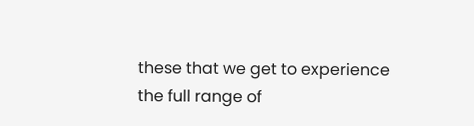these that we get to experience the full range of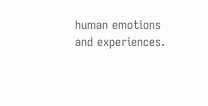human emotions and experiences.